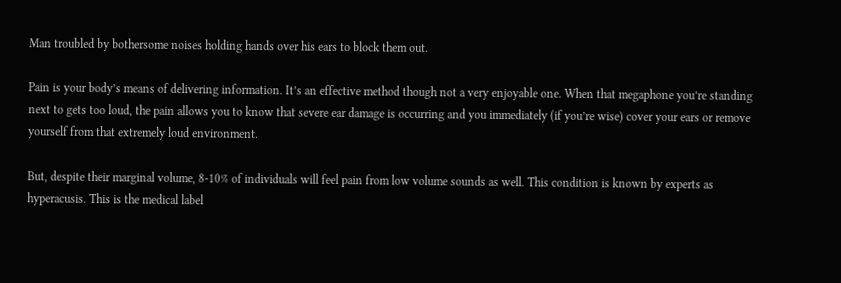Man troubled by bothersome noises holding hands over his ears to block them out.

Pain is your body’s means of delivering information. It’s an effective method though not a very enjoyable one. When that megaphone you’re standing next to gets too loud, the pain allows you to know that severe ear damage is occurring and you immediately (if you’re wise) cover your ears or remove yourself from that extremely loud environment.

But, despite their marginal volume, 8-10% of individuals will feel pain from low volume sounds as well. This condition is known by experts as hyperacusis. This is the medical label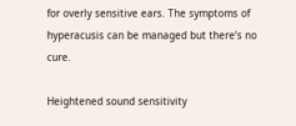for overly sensitive ears. The symptoms of hyperacusis can be managed but there’s no cure.

Heightened sound sensitivity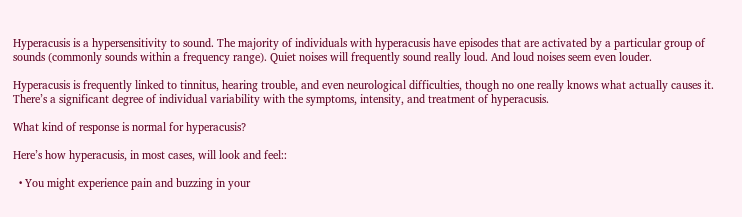Hyperacusis is a hypersensitivity to sound. The majority of individuals with hyperacusis have episodes that are activated by a particular group of sounds (commonly sounds within a frequency range). Quiet noises will frequently sound really loud. And loud noises seem even louder.

Hyperacusis is frequently linked to tinnitus, hearing trouble, and even neurological difficulties, though no one really knows what actually causes it. There’s a significant degree of individual variability with the symptoms, intensity, and treatment of hyperacusis.

What kind of response is normal for hyperacusis?

Here’s how hyperacusis, in most cases, will look and feel::

  • You might experience pain and buzzing in your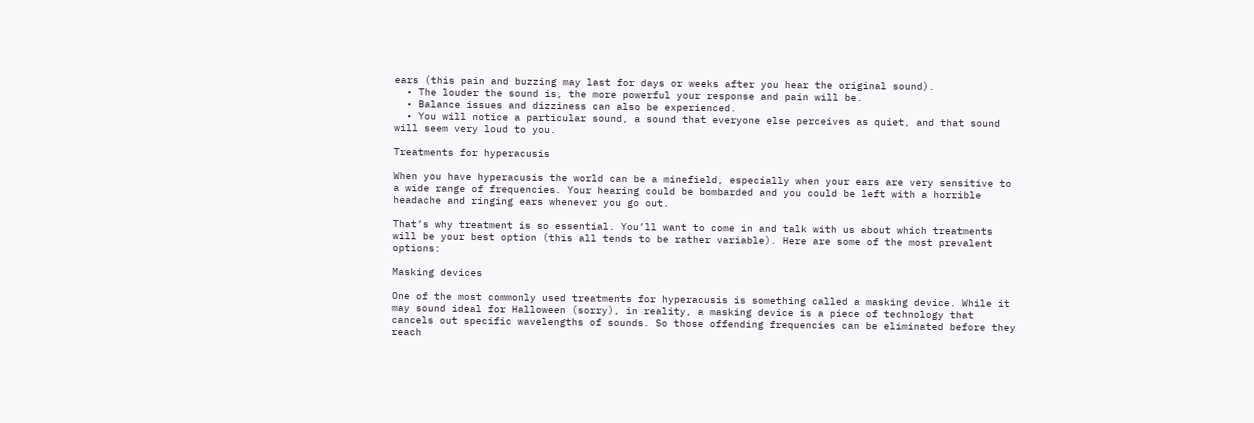ears (this pain and buzzing may last for days or weeks after you hear the original sound).
  • The louder the sound is, the more powerful your response and pain will be.
  • Balance issues and dizziness can also be experienced.
  • You will notice a particular sound, a sound that everyone else perceives as quiet, and that sound will seem very loud to you.

Treatments for hyperacusis

When you have hyperacusis the world can be a minefield, especially when your ears are very sensitive to a wide range of frequencies. Your hearing could be bombarded and you could be left with a horrible headache and ringing ears whenever you go out.

That’s why treatment is so essential. You’ll want to come in and talk with us about which treatments will be your best option (this all tends to be rather variable). Here are some of the most prevalent options:

Masking devices

One of the most commonly used treatments for hyperacusis is something called a masking device. While it may sound ideal for Halloween (sorry), in reality, a masking device is a piece of technology that cancels out specific wavelengths of sounds. So those offending frequencies can be eliminated before they reach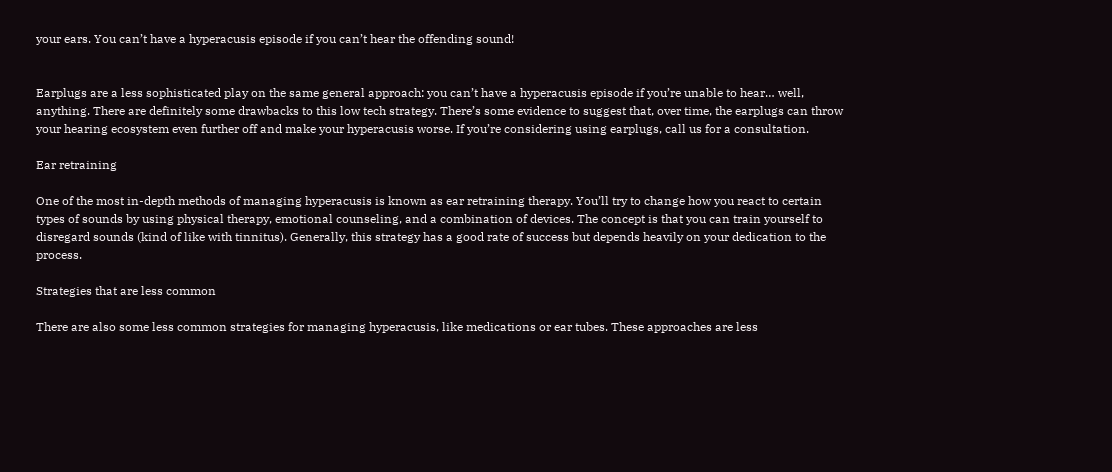your ears. You can’t have a hyperacusis episode if you can’t hear the offending sound!


Earplugs are a less sophisticated play on the same general approach: you can’t have a hyperacusis episode if you’re unable to hear… well, anything. There are definitely some drawbacks to this low tech strategy. There’s some evidence to suggest that, over time, the earplugs can throw your hearing ecosystem even further off and make your hyperacusis worse. If you’re considering using earplugs, call us for a consultation.

Ear retraining

One of the most in-depth methods of managing hyperacusis is known as ear retraining therapy. You’ll try to change how you react to certain types of sounds by using physical therapy, emotional counseling, and a combination of devices. The concept is that you can train yourself to disregard sounds (kind of like with tinnitus). Generally, this strategy has a good rate of success but depends heavily on your dedication to the process.

Strategies that are less common

There are also some less common strategies for managing hyperacusis, like medications or ear tubes. These approaches are less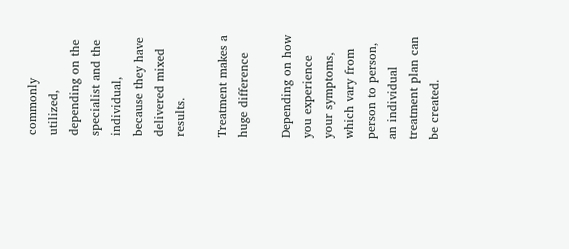commonly utilized, depending on the specialist and the individual, because they have delivered mixed results.

Treatment makes a huge difference

Depending on how you experience your symptoms, which vary from person to person, an individual treatment plan can be created.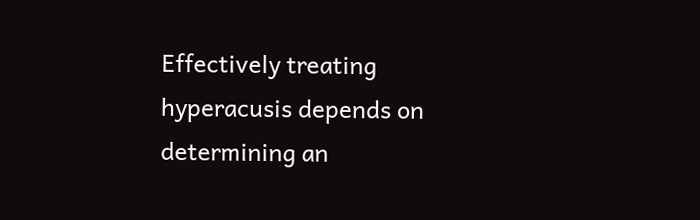Effectively treating hyperacusis depends on determining an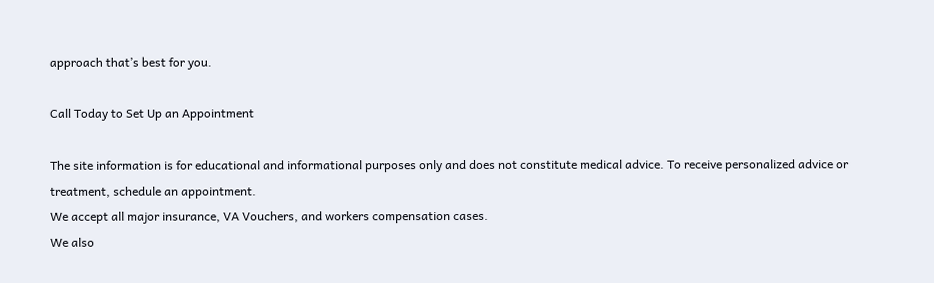approach that’s best for you.

Call Today to Set Up an Appointment

The site information is for educational and informational purposes only and does not constitute medical advice. To receive personalized advice or treatment, schedule an appointment.
We accept all major insurance, VA Vouchers, and workers compensation cases.
We also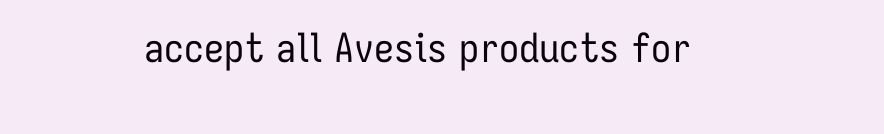accept all Avesis products for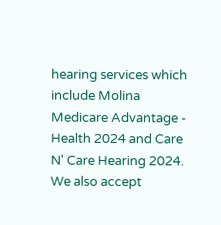hearing services which include Molina Medicare Advantage - Health 2024 and Care N' Care Hearing 2024. We also accept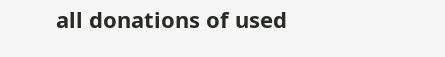all donations of used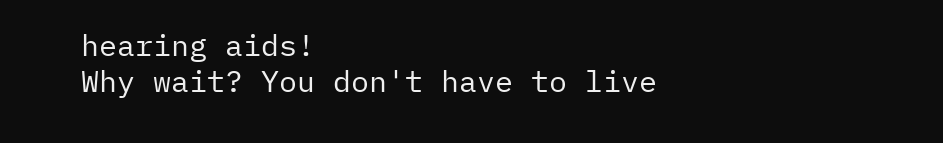hearing aids!
Why wait? You don't have to live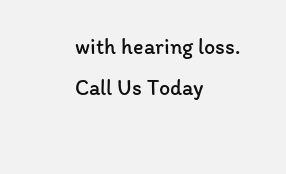with hearing loss. Call Us Today